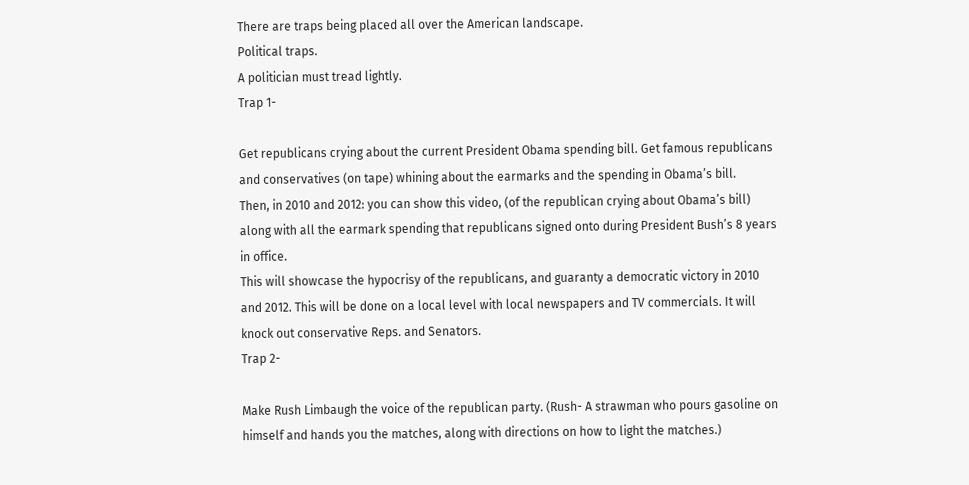There are traps being placed all over the American landscape.
Political traps.
A politician must tread lightly.
Trap 1-

Get republicans crying about the current President Obama spending bill. Get famous republicans and conservatives (on tape) whining about the earmarks and the spending in Obama’s bill.
Then, in 2010 and 2012: you can show this video, (of the republican crying about Obama’s bill) along with all the earmark spending that republicans signed onto during President Bush’s 8 years in office.
This will showcase the hypocrisy of the republicans, and guaranty a democratic victory in 2010 and 2012. This will be done on a local level with local newspapers and TV commercials. It will knock out conservative Reps. and Senators.
Trap 2-

Make Rush Limbaugh the voice of the republican party. (Rush- A strawman who pours gasoline on himself and hands you the matches, along with directions on how to light the matches.)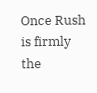Once Rush is firmly the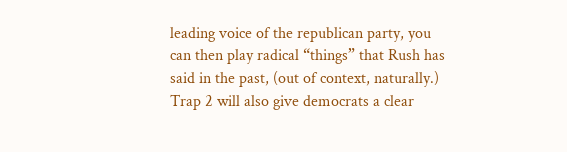leading voice of the republican party, you can then play radical “things” that Rush has said in the past, (out of context, naturally.)
Trap 2 will also give democrats a clear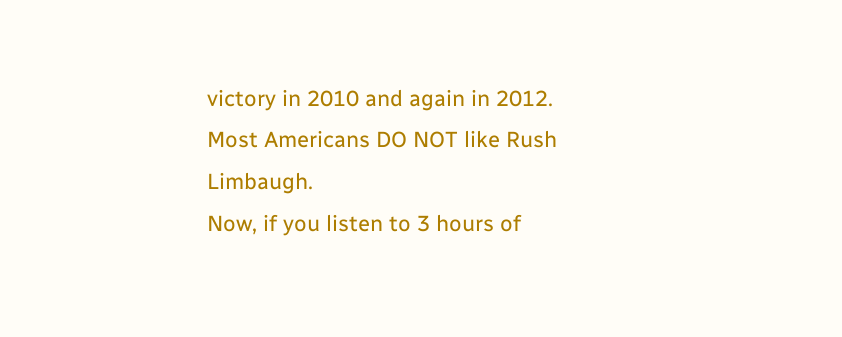victory in 2010 and again in 2012.
Most Americans DO NOT like Rush Limbaugh.
Now, if you listen to 3 hours of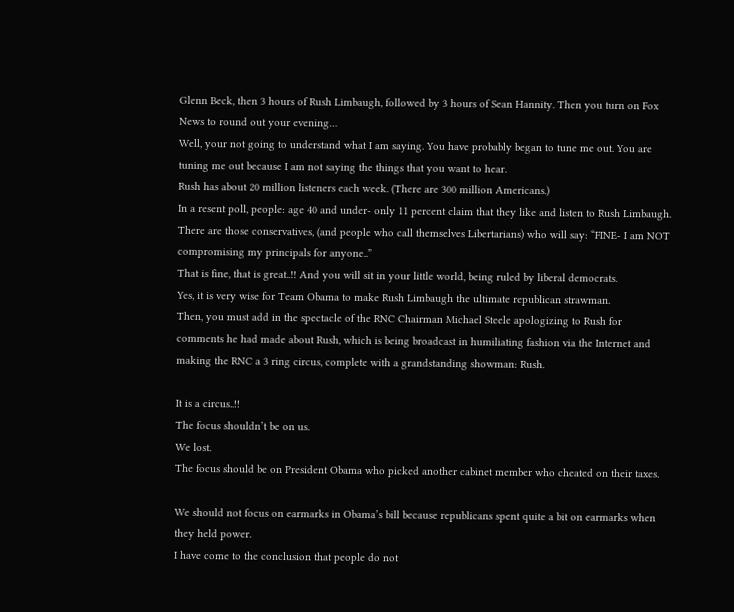Glenn Beck, then 3 hours of Rush Limbaugh, followed by 3 hours of Sean Hannity. Then you turn on Fox News to round out your evening…
Well, your not going to understand what I am saying. You have probably began to tune me out. You are tuning me out because I am not saying the things that you want to hear.
Rush has about 20 million listeners each week. (There are 300 million Americans.)
In a resent poll, people: age 40 and under- only 11 percent claim that they like and listen to Rush Limbaugh.
There are those conservatives, (and people who call themselves Libertarians) who will say: “FINE- I am NOT compromising my principals for anyone..”
That is fine, that is great..!! And you will sit in your little world, being ruled by liberal democrats.
Yes, it is very wise for Team Obama to make Rush Limbaugh the ultimate republican strawman.
Then, you must add in the spectacle of the RNC Chairman Michael Steele apologizing to Rush for comments he had made about Rush, which is being broadcast in humiliating fashion via the Internet and making the RNC a 3 ring circus, complete with a grandstanding showman: Rush.

It is a circus..!!
The focus shouldn’t be on us.
We lost.
The focus should be on President Obama who picked another cabinet member who cheated on their taxes.

We should not focus on earmarks in Obama’s bill because republicans spent quite a bit on earmarks when they held power.
I have come to the conclusion that people do not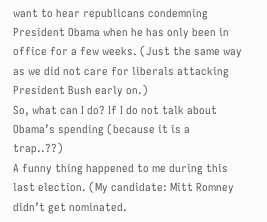want to hear republicans condemning President Obama when he has only been in office for a few weeks. (Just the same way as we did not care for liberals attacking President Bush early on.)
So, what can I do? If I do not talk about Obama’s spending (because it is a trap..??)
A funny thing happened to me during this last election. (My candidate: Mitt Romney didn’t get nominated.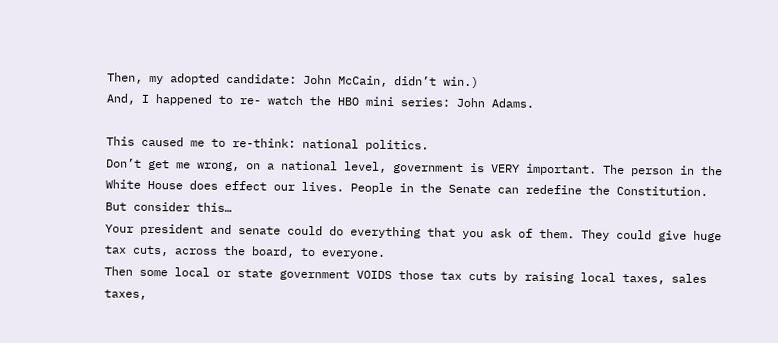Then, my adopted candidate: John McCain, didn’t win.)
And, I happened to re- watch the HBO mini series: John Adams.

This caused me to re-think: national politics.
Don’t get me wrong, on a national level, government is VERY important. The person in the White House does effect our lives. People in the Senate can redefine the Constitution.
But consider this…
Your president and senate could do everything that you ask of them. They could give huge tax cuts, across the board, to everyone.
Then some local or state government VOIDS those tax cuts by raising local taxes, sales taxes,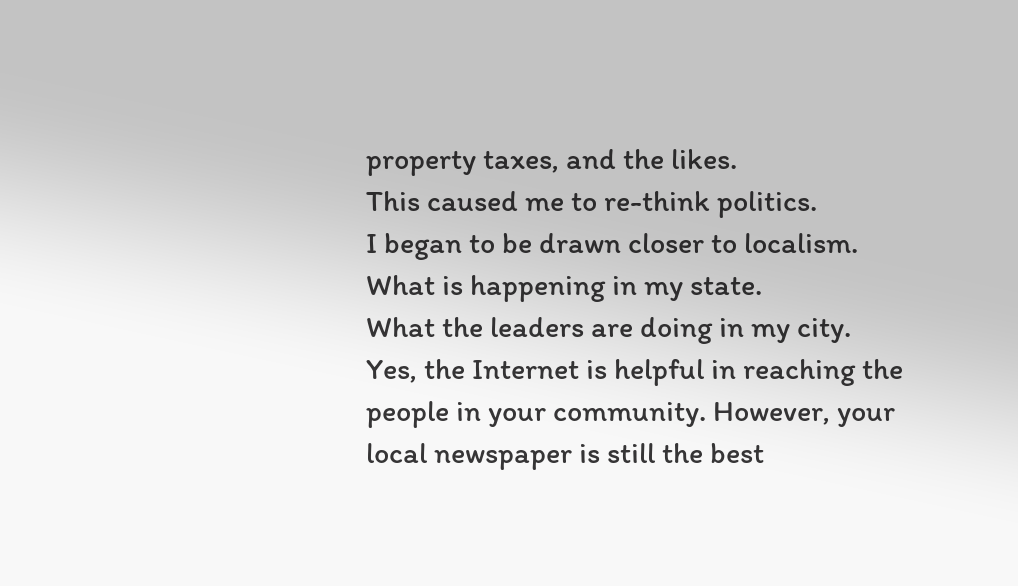property taxes, and the likes.
This caused me to re-think politics.
I began to be drawn closer to localism.
What is happening in my state.
What the leaders are doing in my city.
Yes, the Internet is helpful in reaching the people in your community. However, your local newspaper is still the best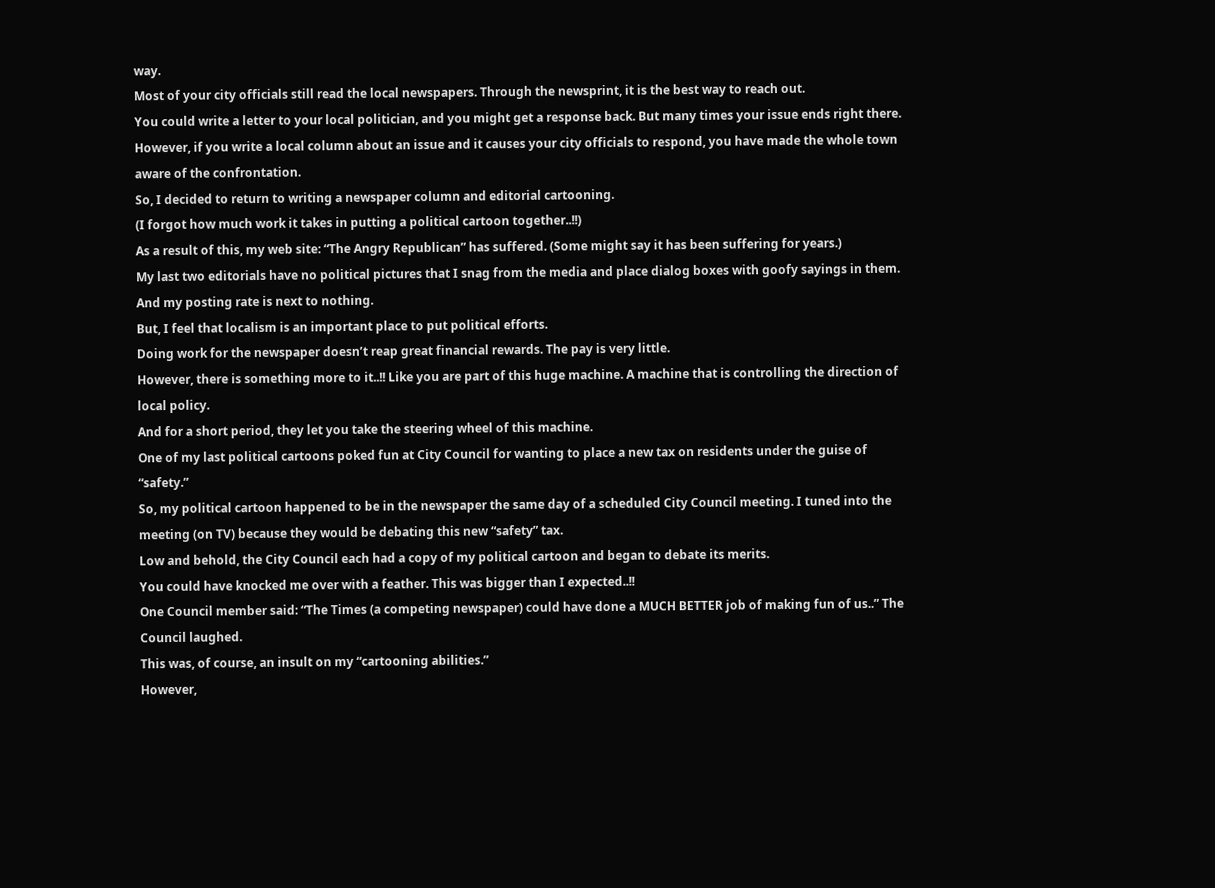way.
Most of your city officials still read the local newspapers. Through the newsprint, it is the best way to reach out.
You could write a letter to your local politician, and you might get a response back. But many times your issue ends right there.
However, if you write a local column about an issue and it causes your city officials to respond, you have made the whole town aware of the confrontation.
So, I decided to return to writing a newspaper column and editorial cartooning.
(I forgot how much work it takes in putting a political cartoon together..!!)
As a result of this, my web site: “The Angry Republican” has suffered. (Some might say it has been suffering for years.)
My last two editorials have no political pictures that I snag from the media and place dialog boxes with goofy sayings in them. And my posting rate is next to nothing.
But, I feel that localism is an important place to put political efforts.
Doing work for the newspaper doesn’t reap great financial rewards. The pay is very little.
However, there is something more to it..!! Like you are part of this huge machine. A machine that is controlling the direction of local policy.
And for a short period, they let you take the steering wheel of this machine.
One of my last political cartoons poked fun at City Council for wanting to place a new tax on residents under the guise of “safety.”
So, my political cartoon happened to be in the newspaper the same day of a scheduled City Council meeting. I tuned into the meeting (on TV) because they would be debating this new “safety” tax.
Low and behold, the City Council each had a copy of my political cartoon and began to debate its merits.
You could have knocked me over with a feather. This was bigger than I expected..!!
One Council member said: “The Times (a competing newspaper) could have done a MUCH BETTER job of making fun of us..” The Council laughed.
This was, of course, an insult on my “cartooning abilities.”
However,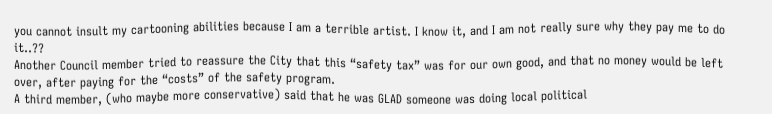you cannot insult my cartooning abilities because I am a terrible artist. I know it, and I am not really sure why they pay me to do it..??
Another Council member tried to reassure the City that this “safety tax” was for our own good, and that no money would be left over, after paying for the “costs” of the safety program.
A third member, (who maybe more conservative) said that he was GLAD someone was doing local political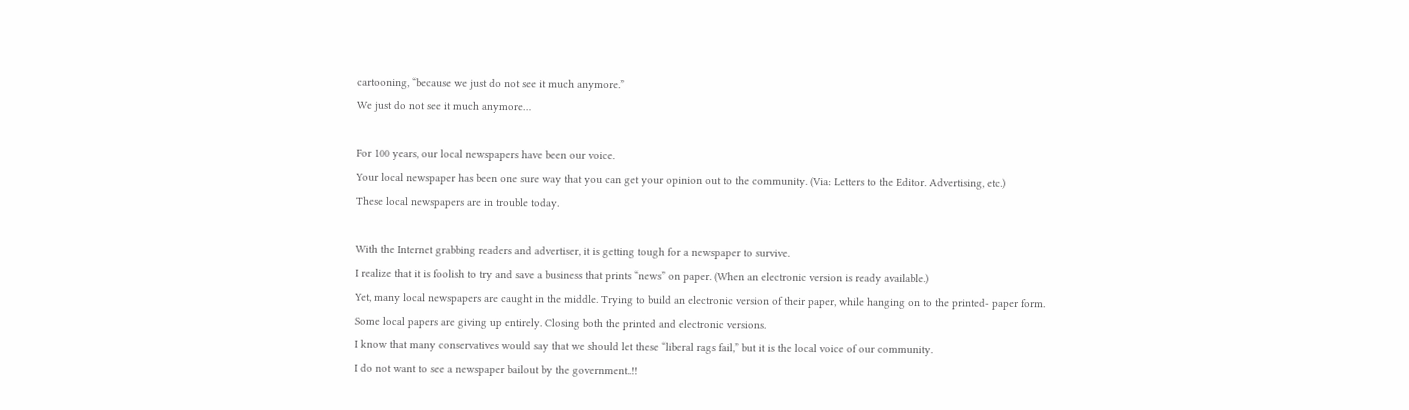cartooning, “because we just do not see it much anymore.”
We just do not see it much anymore…

For 100 years, our local newspapers have been our voice.
Your local newspaper has been one sure way that you can get your opinion out to the community. (Via: Letters to the Editor. Advertising, etc.)
These local newspapers are in trouble today.

With the Internet grabbing readers and advertiser, it is getting tough for a newspaper to survive.
I realize that it is foolish to try and save a business that prints “news” on paper. (When an electronic version is ready available.)
Yet, many local newspapers are caught in the middle. Trying to build an electronic version of their paper, while hanging on to the printed- paper form.
Some local papers are giving up entirely. Closing both the printed and electronic versions.
I know that many conservatives would say that we should let these “liberal rags fail,” but it is the local voice of our community.
I do not want to see a newspaper bailout by the government..!!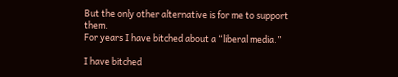But the only other alternative is for me to support them.
For years I have bitched about a “liberal media.”

I have bitched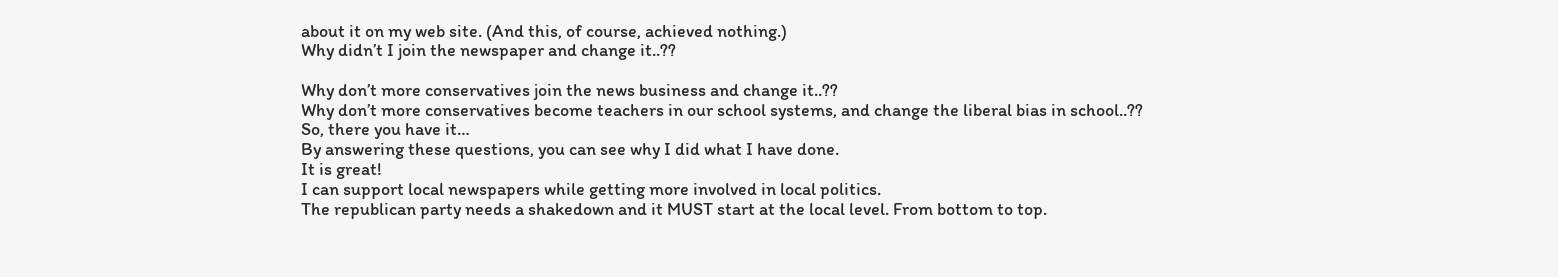about it on my web site. (And this, of course, achieved nothing.)
Why didn’t I join the newspaper and change it..??

Why don’t more conservatives join the news business and change it..??
Why don’t more conservatives become teachers in our school systems, and change the liberal bias in school..??
So, there you have it…
By answering these questions, you can see why I did what I have done.
It is great!
I can support local newspapers while getting more involved in local politics.
The republican party needs a shakedown and it MUST start at the local level. From bottom to top.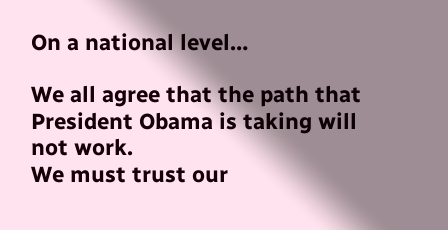On a national level…

We all agree that the path that President Obama is taking will not work.
We must trust our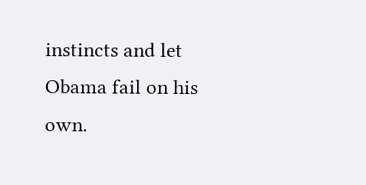instincts and let Obama fail on his own.